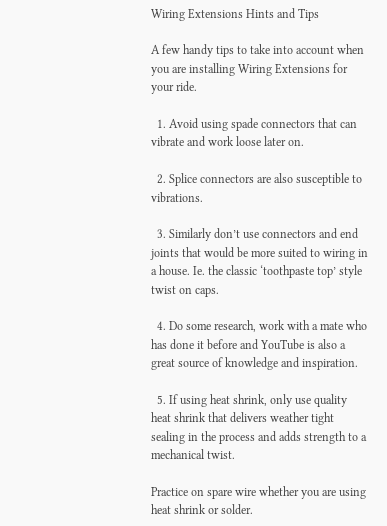Wiring Extensions Hints and Tips

A few handy tips to take into account when you are installing Wiring Extensions for your ride.

  1. Avoid using spade connectors that can vibrate and work loose later on.

  2. Splice connectors are also susceptible to vibrations.

  3. Similarly don’t use connectors and end joints that would be more suited to wiring in a house. Ie. the classic ‘toothpaste top’ style twist on caps.

  4. Do some research, work with a mate who has done it before and YouTube is also a great source of knowledge and inspiration.

  5. If using heat shrink, only use quality heat shrink that delivers weather tight sealing in the process and adds strength to a mechanical twist.

Practice on spare wire whether you are using heat shrink or solder.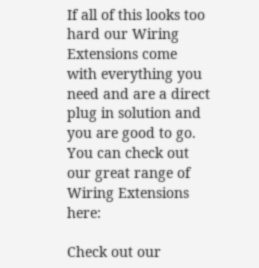If all of this looks too hard our Wiring Extensions come with everything you need and are a direct plug in solution and you are good to go. You can check out our great range of Wiring Extensions here:

Check out our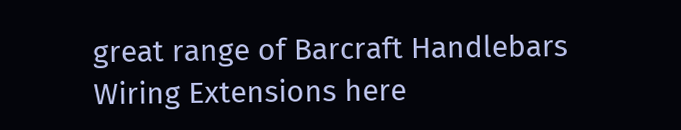great range of Barcraft Handlebars Wiring Extensions here